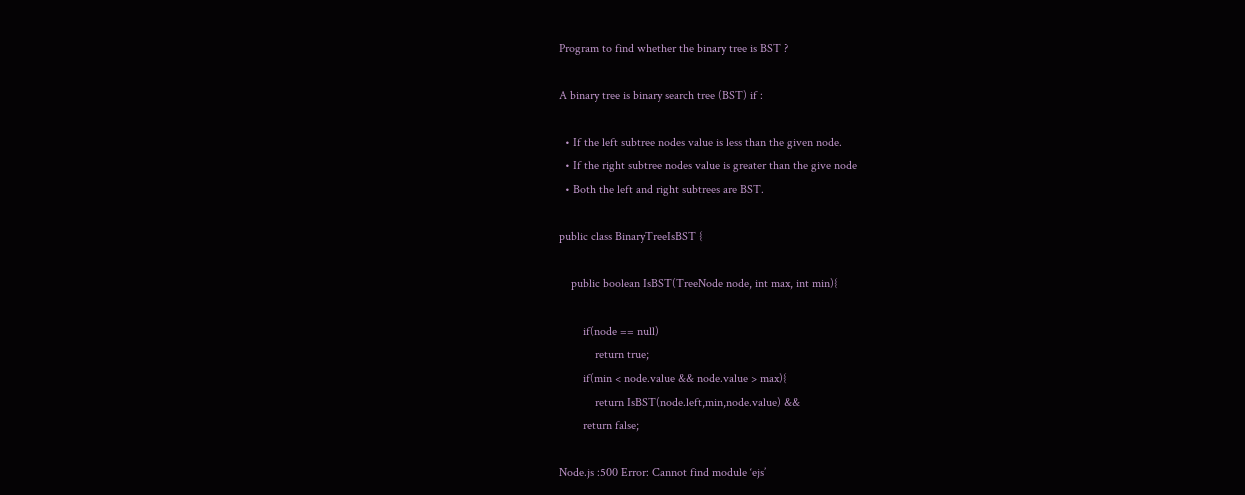Program to find whether the binary tree is BST ?

A binary tree is binary search tree (BST) if :

  • If the left subtree nodes value is less than the given node.
  • If the right subtree nodes value is greater than the give node
  • Both the left and right subtrees are BST.

public class BinaryTreeIsBST {

    public boolean IsBST(TreeNode node, int max, int min){

        if(node == null)
            return true;
        if(min < node.value && node.value > max){
            return IsBST(node.left,min,node.value) &&
        return false;

Node.js :500 Error: Cannot find module ‘ejs’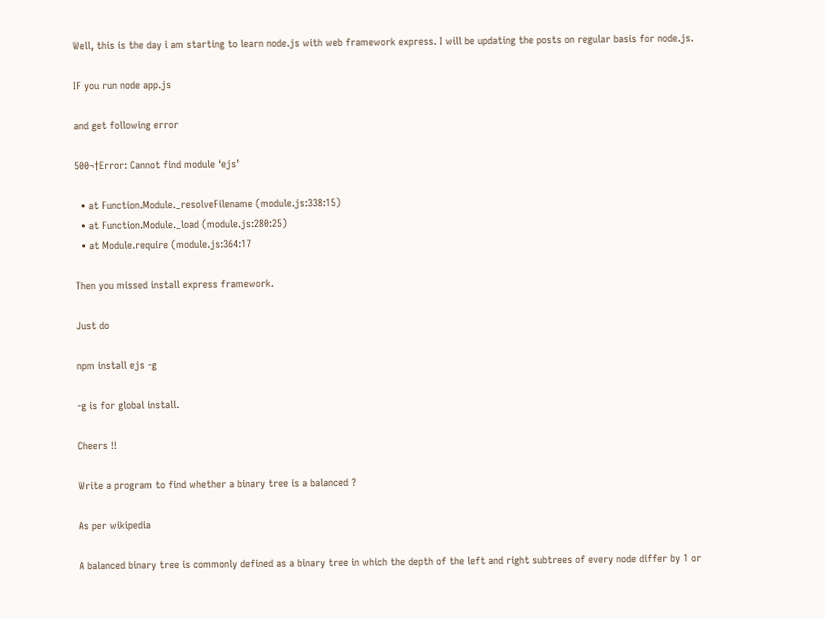Well, this is the day i am starting to learn node.js with web framework express. I will be updating the posts on regular basis for node.js.

IF you run node app.js

and get following error

500¬†Error: Cannot find module ‘ejs’

  • at Function.Module._resolveFilename (module.js:338:15)
  • at Function.Module._load (module.js:280:25)
  • at Module.require (module.js:364:17

Then you missed install express framework.

Just do

npm install ejs -g

-g is for global install.

Cheers !!

Write a program to find whether a binary tree is a balanced ?

As per wikipedia

A balanced binary tree is commonly defined as a binary tree in which the depth of the left and right subtrees of every node differ by 1 or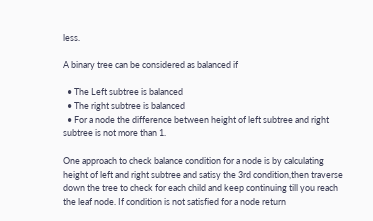less.

A binary tree can be considered as balanced if

  • The Left subtree is balanced
  • The right subtree is balanced
  • For a node the difference between height of left subtree and right subtree is not more than 1.

One approach to check balance condition for a node is by calculating height of left and right subtree and satisy the 3rd condition,then traverse down the tree to check for each child and keep continuing till you reach the leaf node. If condition is not satisfied for a node return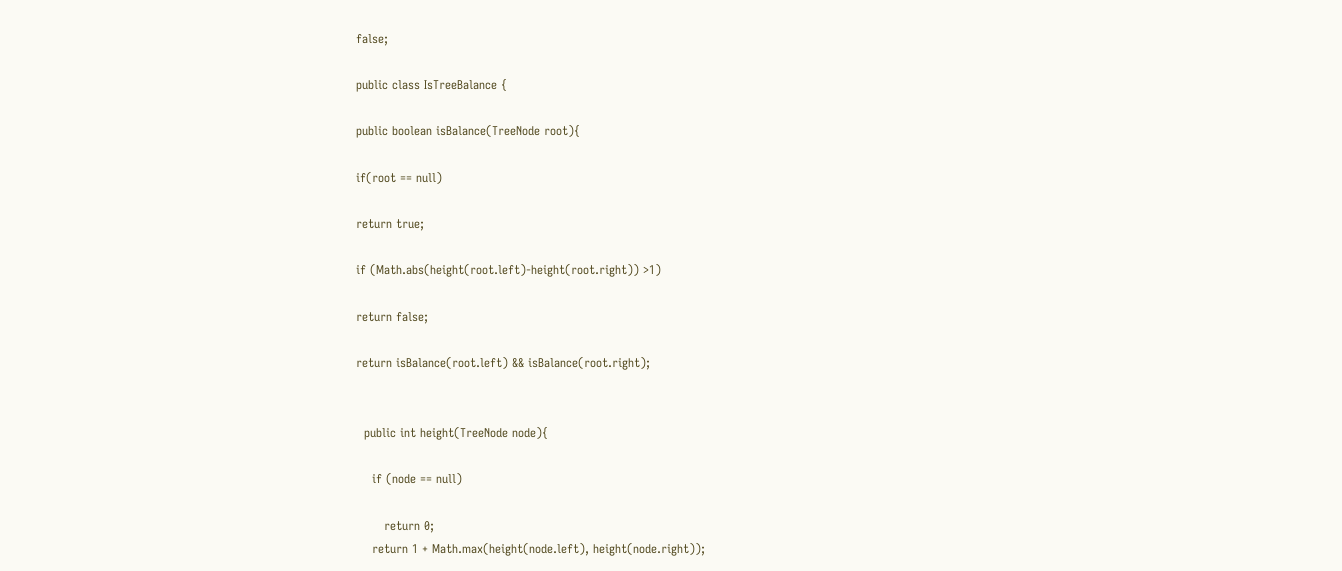false;

public class IsTreeBalance {

public boolean isBalance(TreeNode root){

if(root == null)

return true;

if (Math.abs(height(root.left)-height(root.right)) >1)

return false;

return isBalance(root.left) && isBalance(root.right);


  public int height(TreeNode node){

    if (node == null)

       return 0;
    return 1 + Math.max(height(node.left), height(node.right));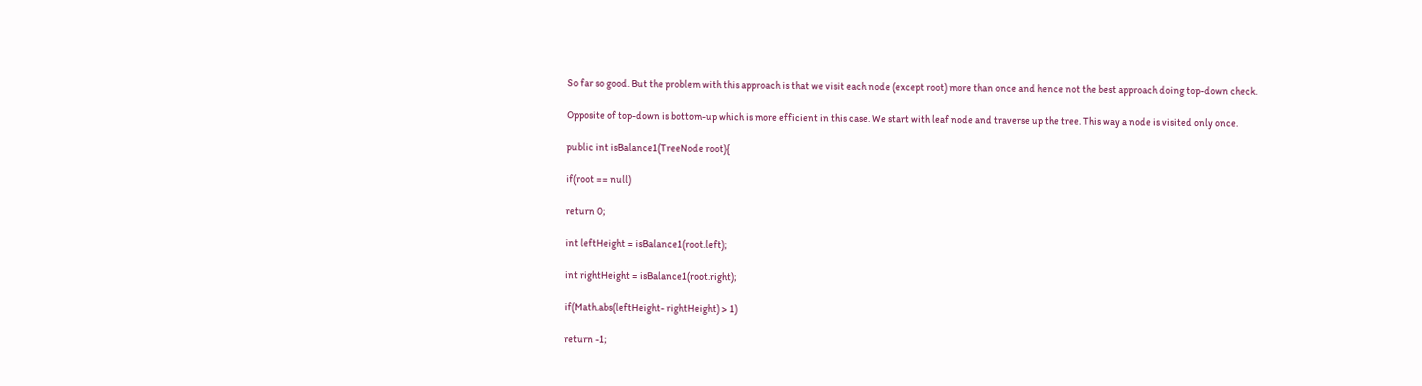So far so good. But the problem with this approach is that we visit each node (except root) more than once and hence not the best approach doing top-down check.

Opposite of top-down is bottom-up which is more efficient in this case. We start with leaf node and traverse up the tree. This way a node is visited only once.

public int isBalance1(TreeNode root){

if(root == null)

return 0;

int leftHeight = isBalance1(root.left);

int rightHeight = isBalance1(root.right);

if(Math.abs(leftHeight- rightHeight) > 1)

return -1;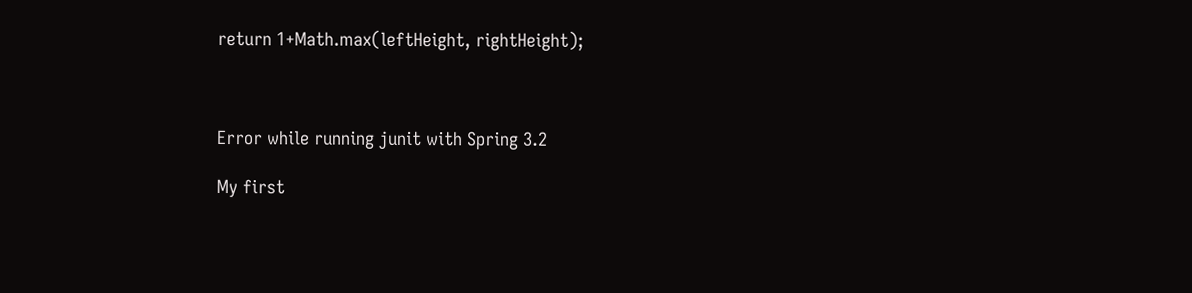return 1+Math.max(leftHeight, rightHeight);



Error while running junit with Spring 3.2

My first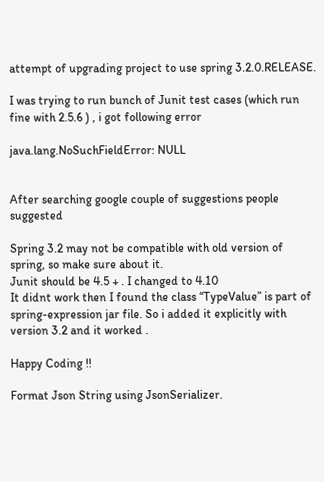attempt of upgrading project to use spring 3.2.0.RELEASE.

I was trying to run bunch of Junit test cases (which run fine with 2.5.6 ) , i got following error

java.lang.NoSuchFieldError: NULL


After searching google couple of suggestions people suggested

Spring 3.2 may not be compatible with old version of spring, so make sure about it.
Junit should be 4.5 + . I changed to 4.10
It didnt work then I found the class “TypeValue” is part of spring-expression jar file. So i added it explicitly with version 3.2 and it worked .

Happy Coding !!

Format Json String using JsonSerializer.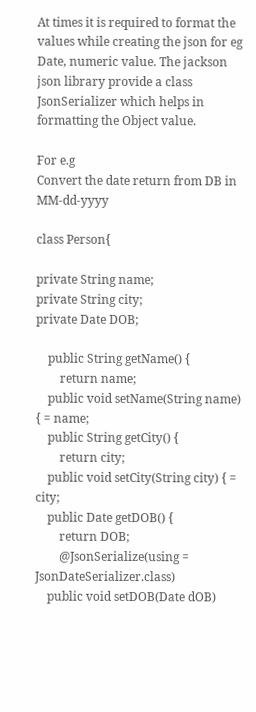At times it is required to format the values while creating the json for eg Date, numeric value. The jackson json library provide a class JsonSerializer which helps in formatting the Object value.

For e.g
Convert the date return from DB in MM-dd-yyyy

class Person{

private String name;
private String city;
private Date DOB;

    public String getName() {
        return name;
    public void setName(String name) { = name;
    public String getCity() {
        return city;
    public void setCity(String city) { = city;
    public Date getDOB() {
        return DOB;
        @JsonSerialize(using = JsonDateSerializer.class)
    public void setDOB(Date dOB)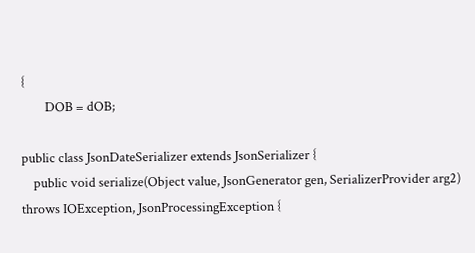{
        DOB = dOB;

public class JsonDateSerializer extends JsonSerializer {
    public void serialize(Object value, JsonGenerator gen, SerializerProvider arg2) throws IOException, JsonProcessingException {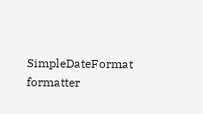SimpleDateFormat formatter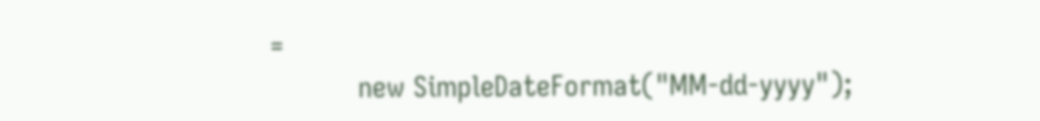=
           new SimpleDateFormat("MM-dd-yyyy");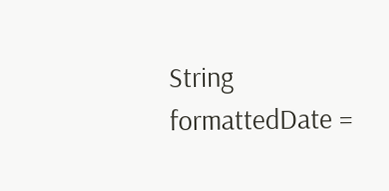String formattedDate =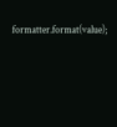formatter.format(value);